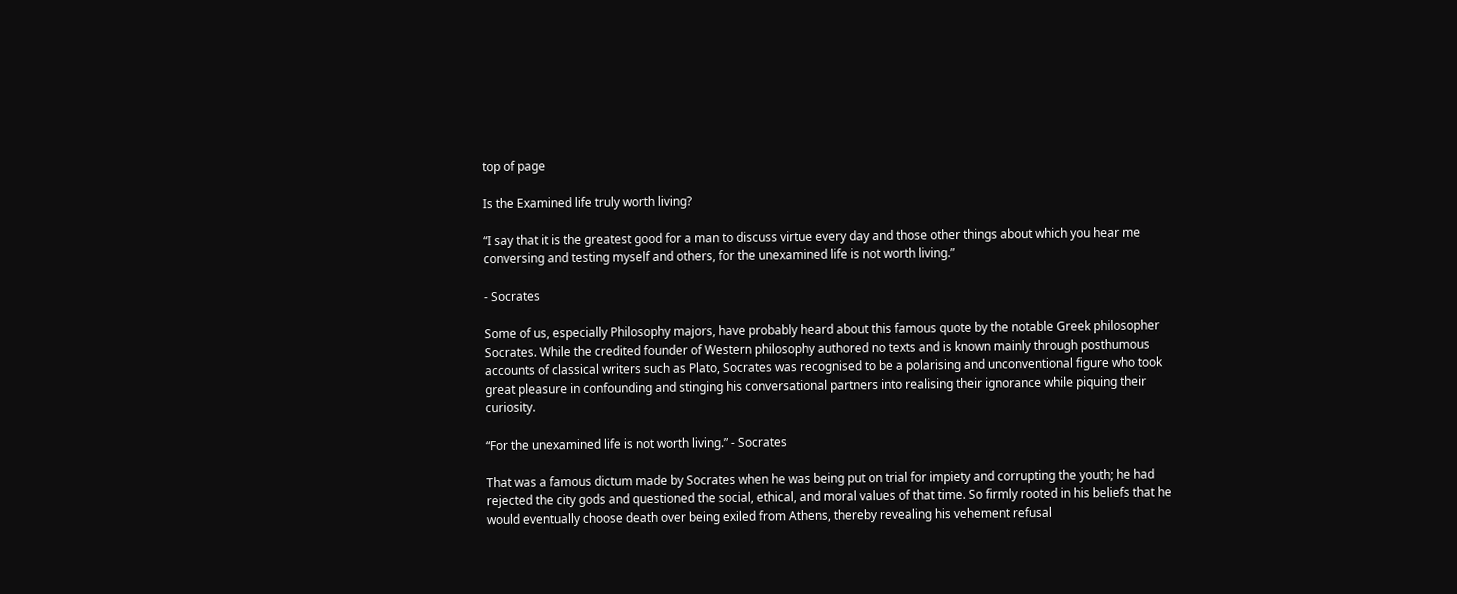top of page

Is the Examined life truly worth living?

“I say that it is the greatest good for a man to discuss virtue every day and those other things about which you hear me conversing and testing myself and others, for the unexamined life is not worth living.”

- Socrates

Some of us, especially Philosophy majors, have probably heard about this famous quote by the notable Greek philosopher Socrates. While the credited founder of Western philosophy authored no texts and is known mainly through posthumous accounts of classical writers such as Plato, Socrates was recognised to be a polarising and unconventional figure who took great pleasure in confounding and stinging his conversational partners into realising their ignorance while piquing their curiosity.

“For the unexamined life is not worth living.” - Socrates

That was a famous dictum made by Socrates when he was being put on trial for impiety and corrupting the youth; he had rejected the city gods and questioned the social, ethical, and moral values of that time. So firmly rooted in his beliefs that he would eventually choose death over being exiled from Athens, thereby revealing his vehement refusal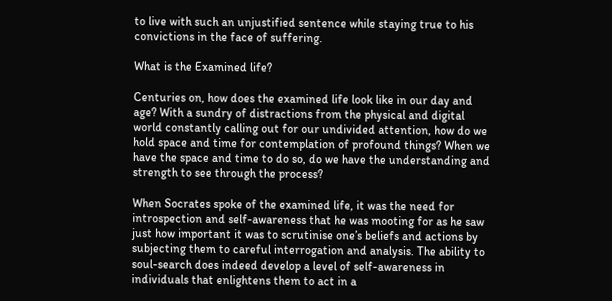to live with such an unjustified sentence while staying true to his convictions in the face of suffering.

What is the Examined life?

Centuries on, how does the examined life look like in our day and age? With a sundry of distractions from the physical and digital world constantly calling out for our undivided attention, how do we hold space and time for contemplation of profound things? When we have the space and time to do so, do we have the understanding and strength to see through the process?

When Socrates spoke of the examined life, it was the need for introspection and self-awareness that he was mooting for as he saw just how important it was to scrutinise one’s beliefs and actions by subjecting them to careful interrogation and analysis. The ability to soul-search does indeed develop a level of self-awareness in individuals that enlightens them to act in a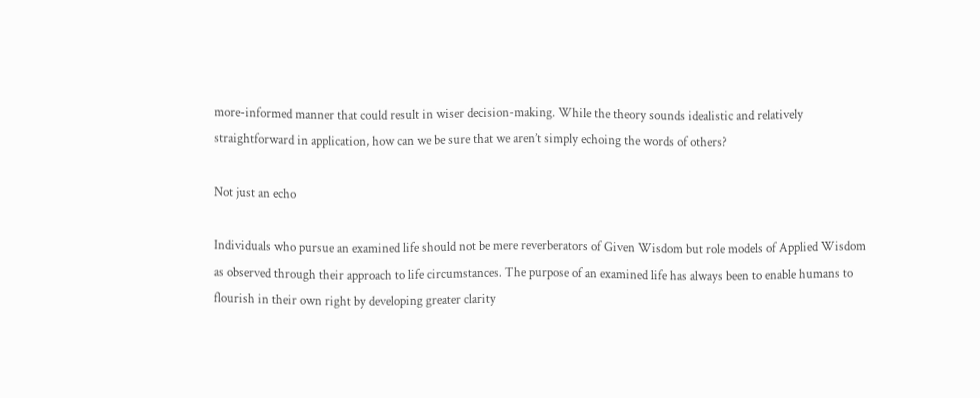more-informed manner that could result in wiser decision-making. While the theory sounds idealistic and relatively straightforward in application, how can we be sure that we aren’t simply echoing the words of others?

Not just an echo

Individuals who pursue an examined life should not be mere reverberators of Given Wisdom but role models of Applied Wisdom as observed through their approach to life circumstances. The purpose of an examined life has always been to enable humans to flourish in their own right by developing greater clarity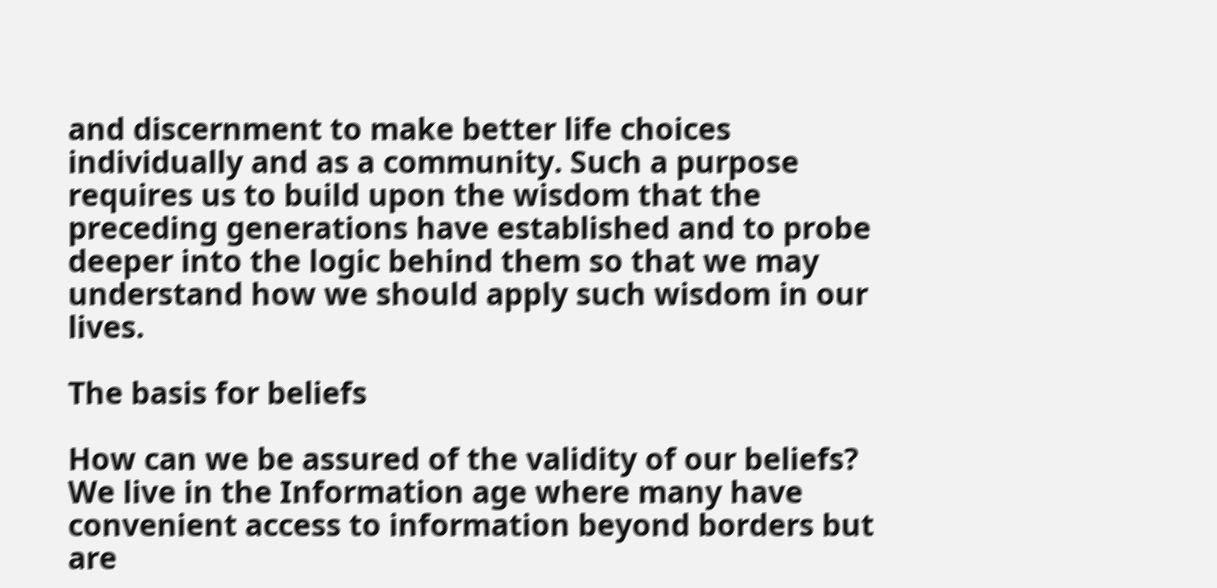and discernment to make better life choices individually and as a community. Such a purpose requires us to build upon the wisdom that the preceding generations have established and to probe deeper into the logic behind them so that we may understand how we should apply such wisdom in our lives.

The basis for beliefs

How can we be assured of the validity of our beliefs? We live in the Information age where many have convenient access to information beyond borders but are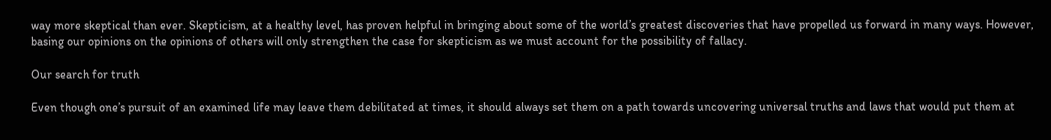way more skeptical than ever. Skepticism, at a healthy level, has proven helpful in bringing about some of the world’s greatest discoveries that have propelled us forward in many ways. However, basing our opinions on the opinions of others will only strengthen the case for skepticism as we must account for the possibility of fallacy.

Our search for truth

Even though one’s pursuit of an examined life may leave them debilitated at times, it should always set them on a path towards uncovering universal truths and laws that would put them at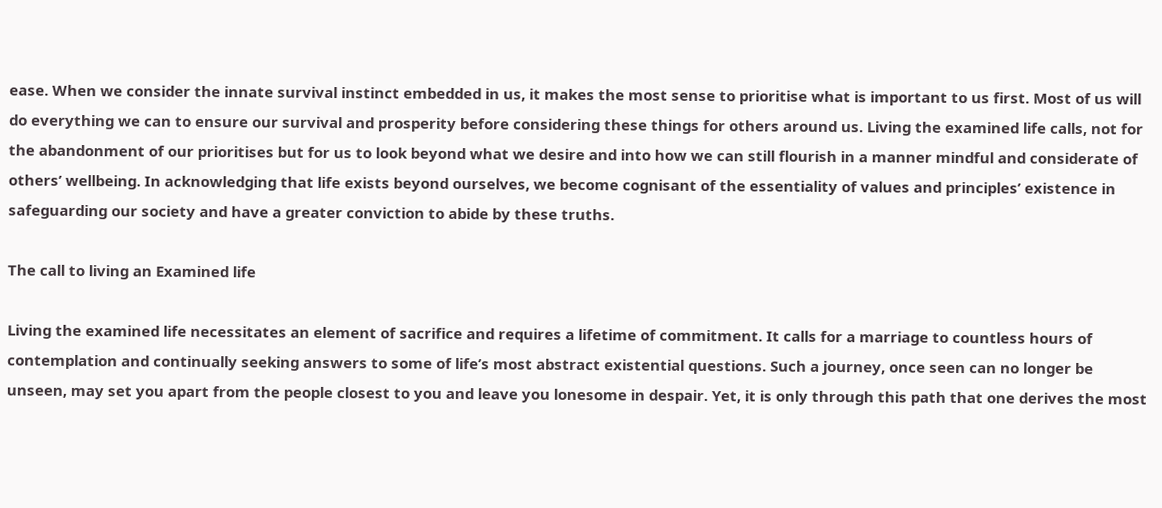ease. When we consider the innate survival instinct embedded in us, it makes the most sense to prioritise what is important to us first. Most of us will do everything we can to ensure our survival and prosperity before considering these things for others around us. Living the examined life calls, not for the abandonment of our prioritises but for us to look beyond what we desire and into how we can still flourish in a manner mindful and considerate of others’ wellbeing. In acknowledging that life exists beyond ourselves, we become cognisant of the essentiality of values and principles’ existence in safeguarding our society and have a greater conviction to abide by these truths.

The call to living an Examined life

Living the examined life necessitates an element of sacrifice and requires a lifetime of commitment. It calls for a marriage to countless hours of contemplation and continually seeking answers to some of life’s most abstract existential questions. Such a journey, once seen can no longer be unseen, may set you apart from the people closest to you and leave you lonesome in despair. Yet, it is only through this path that one derives the most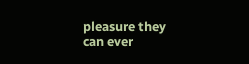pleasure they can ever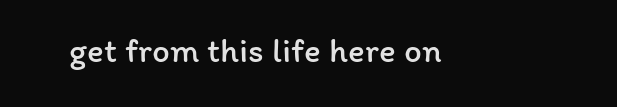get from this life here on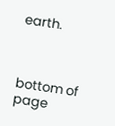earth.



bottom of page